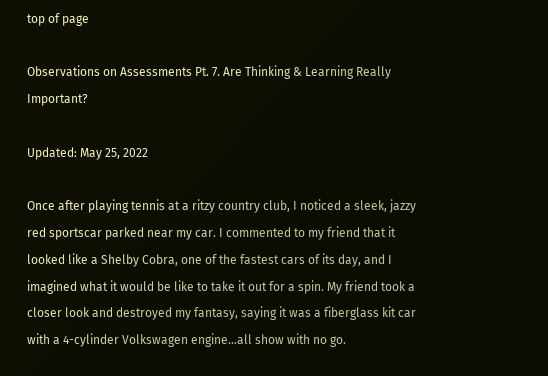top of page

Observations on Assessments Pt. 7. Are Thinking & Learning Really Important?

Updated: May 25, 2022

Once after playing tennis at a ritzy country club, I noticed a sleek, jazzy red sportscar parked near my car. I commented to my friend that it looked like a Shelby Cobra, one of the fastest cars of its day, and I imagined what it would be like to take it out for a spin. My friend took a closer look and destroyed my fantasy, saying it was a fiberglass kit car with a 4-cylinder Volkswagen engine…all show with no go.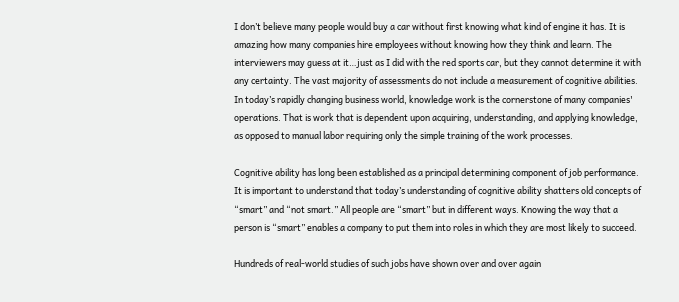I don’t believe many people would buy a car without first knowing what kind of engine it has. It is amazing how many companies hire employees without knowing how they think and learn. The interviewers may guess at it…just as I did with the red sports car, but they cannot determine it with any certainty. The vast majority of assessments do not include a measurement of cognitive abilities. In today’s rapidly changing business world, knowledge work is the cornerstone of many companies' operations. That is work that is dependent upon acquiring, understanding, and applying knowledge, as opposed to manual labor requiring only the simple training of the work processes.

Cognitive ability has long been established as a principal determining component of job performance. It is important to understand that today’s understanding of cognitive ability shatters old concepts of “smart” and “not smart.” All people are “smart” but in different ways. Knowing the way that a person is “smart” enables a company to put them into roles in which they are most likely to succeed.

Hundreds of real-world studies of such jobs have shown over and over again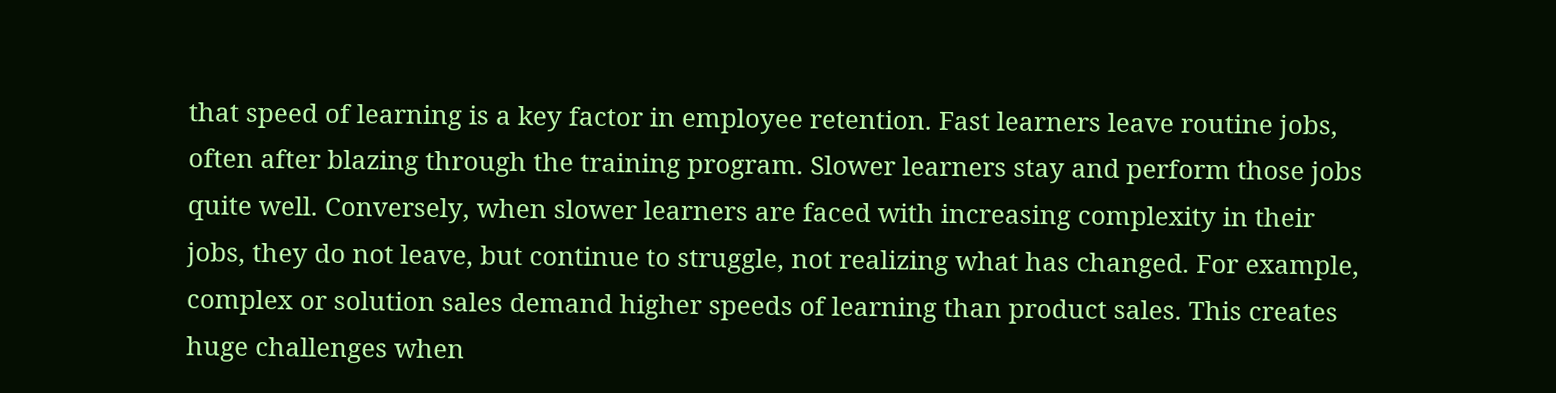that speed of learning is a key factor in employee retention. Fast learners leave routine jobs, often after blazing through the training program. Slower learners stay and perform those jobs quite well. Conversely, when slower learners are faced with increasing complexity in their jobs, they do not leave, but continue to struggle, not realizing what has changed. For example, complex or solution sales demand higher speeds of learning than product sales. This creates huge challenges when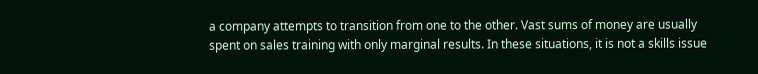a company attempts to transition from one to the other. Vast sums of money are usually spent on sales training with only marginal results. In these situations, it is not a skills issue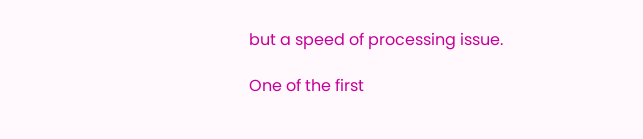but a speed of processing issue.

One of the first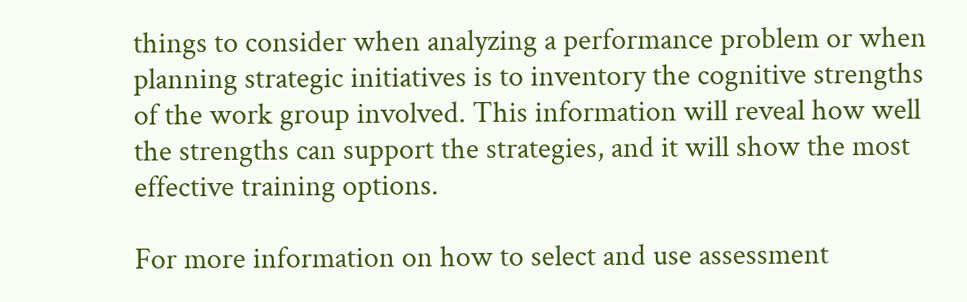things to consider when analyzing a performance problem or when planning strategic initiatives is to inventory the cognitive strengths of the work group involved. This information will reveal how well the strengths can support the strategies, and it will show the most effective training options.

For more information on how to select and use assessment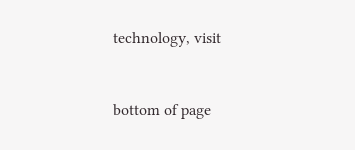technology, visit


bottom of page